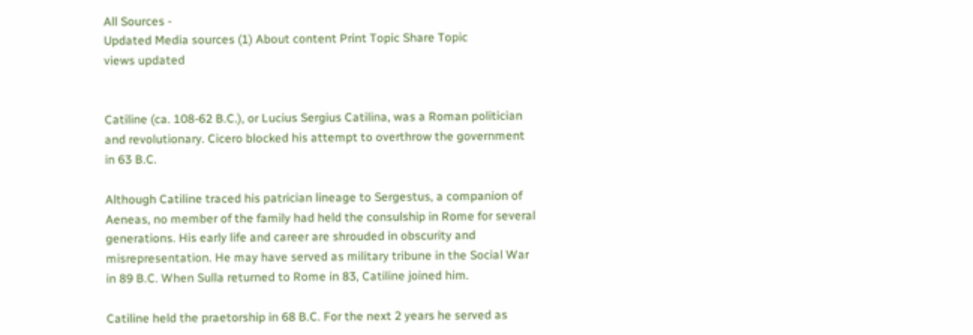All Sources -
Updated Media sources (1) About content Print Topic Share Topic
views updated


Catiline (ca. 108-62 B.C.), or Lucius Sergius Catilina, was a Roman politician and revolutionary. Cicero blocked his attempt to overthrow the government in 63 B.C.

Although Catiline traced his patrician lineage to Sergestus, a companion of Aeneas, no member of the family had held the consulship in Rome for several generations. His early life and career are shrouded in obscurity and misrepresentation. He may have served as military tribune in the Social War in 89 B.C. When Sulla returned to Rome in 83, Catiline joined him.

Catiline held the praetorship in 68 B.C. For the next 2 years he served as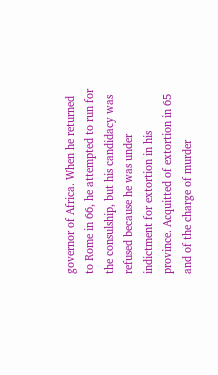governor of Africa. When he returned to Rome in 66, he attempted to run for the consulship, but his candidacy was refused because he was under indictment for extortion in his province. Acquitted of extortion in 65 and of the charge of murder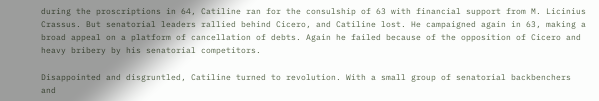during the proscriptions in 64, Catiline ran for the consulship of 63 with financial support from M. Licinius Crassus. But senatorial leaders rallied behind Cicero, and Catiline lost. He campaigned again in 63, making a broad appeal on a platform of cancellation of debts. Again he failed because of the opposition of Cicero and heavy bribery by his senatorial competitors.

Disappointed and disgruntled, Catiline turned to revolution. With a small group of senatorial backbenchers and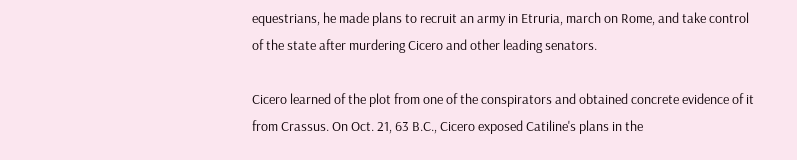equestrians, he made plans to recruit an army in Etruria, march on Rome, and take control of the state after murdering Cicero and other leading senators.

Cicero learned of the plot from one of the conspirators and obtained concrete evidence of it from Crassus. On Oct. 21, 63 B.C., Cicero exposed Catiline's plans in the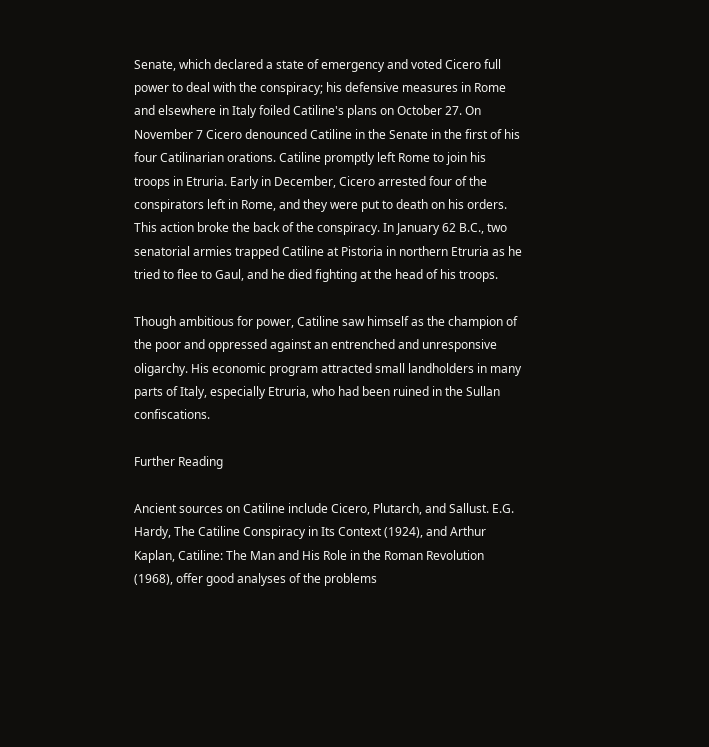Senate, which declared a state of emergency and voted Cicero full power to deal with the conspiracy; his defensive measures in Rome and elsewhere in Italy foiled Catiline's plans on October 27. On November 7 Cicero denounced Catiline in the Senate in the first of his four Catilinarian orations. Catiline promptly left Rome to join his troops in Etruria. Early in December, Cicero arrested four of the conspirators left in Rome, and they were put to death on his orders. This action broke the back of the conspiracy. In January 62 B.C., two senatorial armies trapped Catiline at Pistoria in northern Etruria as he tried to flee to Gaul, and he died fighting at the head of his troops.

Though ambitious for power, Catiline saw himself as the champion of the poor and oppressed against an entrenched and unresponsive oligarchy. His economic program attracted small landholders in many parts of Italy, especially Etruria, who had been ruined in the Sullan confiscations.

Further Reading

Ancient sources on Catiline include Cicero, Plutarch, and Sallust. E.G. Hardy, The Catiline Conspiracy in Its Context (1924), and Arthur Kaplan, Catiline: The Man and His Role in the Roman Revolution (1968), offer good analyses of the problems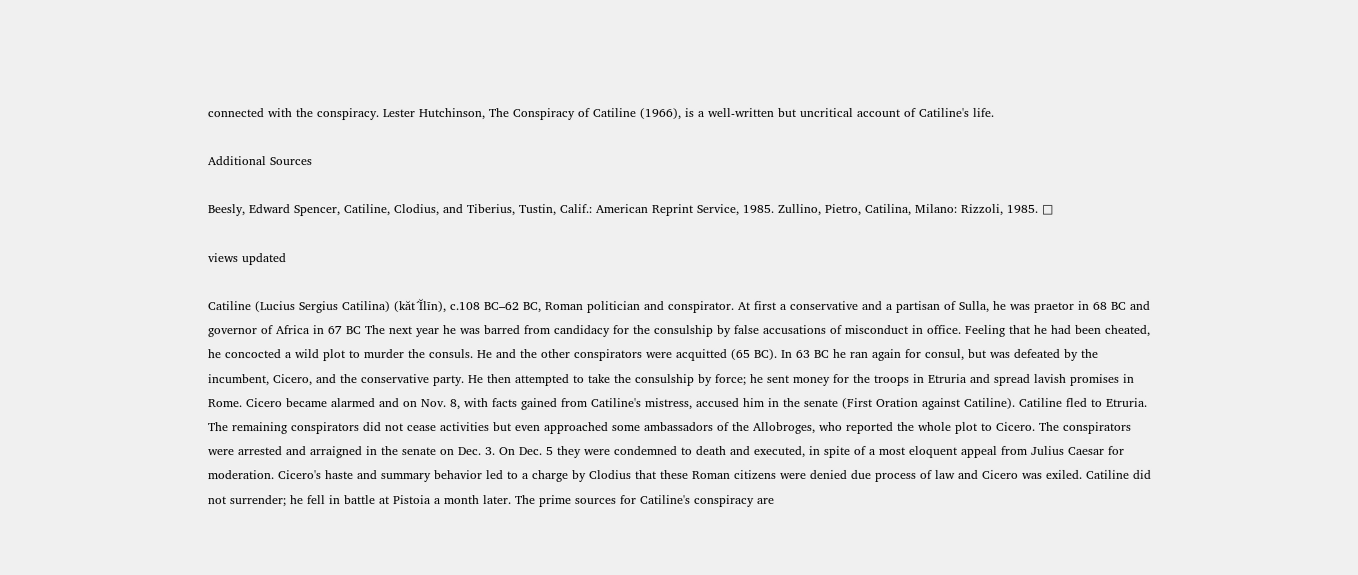connected with the conspiracy. Lester Hutchinson, The Conspiracy of Catiline (1966), is a well-written but uncritical account of Catiline's life.

Additional Sources

Beesly, Edward Spencer, Catiline, Clodius, and Tiberius, Tustin, Calif.: American Reprint Service, 1985. Zullino, Pietro, Catilina, Milano: Rizzoli, 1985. □

views updated

Catiline (Lucius Sergius Catilina) (kăt´Ĭlīn), c.108 BC–62 BC, Roman politician and conspirator. At first a conservative and a partisan of Sulla, he was praetor in 68 BC and governor of Africa in 67 BC The next year he was barred from candidacy for the consulship by false accusations of misconduct in office. Feeling that he had been cheated, he concocted a wild plot to murder the consuls. He and the other conspirators were acquitted (65 BC). In 63 BC he ran again for consul, but was defeated by the incumbent, Cicero, and the conservative party. He then attempted to take the consulship by force; he sent money for the troops in Etruria and spread lavish promises in Rome. Cicero became alarmed and on Nov. 8, with facts gained from Catiline's mistress, accused him in the senate (First Oration against Catiline). Catiline fled to Etruria. The remaining conspirators did not cease activities but even approached some ambassadors of the Allobroges, who reported the whole plot to Cicero. The conspirators were arrested and arraigned in the senate on Dec. 3. On Dec. 5 they were condemned to death and executed, in spite of a most eloquent appeal from Julius Caesar for moderation. Cicero's haste and summary behavior led to a charge by Clodius that these Roman citizens were denied due process of law and Cicero was exiled. Catiline did not surrender; he fell in battle at Pistoia a month later. The prime sources for Catiline's conspiracy are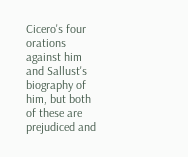Cicero's four orations against him and Sallust's biography of him, but both of these are prejudiced and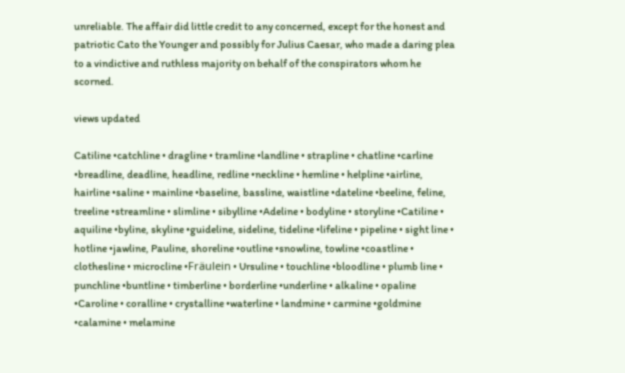unreliable. The affair did little credit to any concerned, except for the honest and patriotic Cato the Younger and possibly for Julius Caesar, who made a daring plea to a vindictive and ruthless majority on behalf of the conspirators whom he scorned.

views updated

Catiline •catchline • dragline • tramline •landline • strapline • chatline •carline •breadline, deadline, headline, redline •neckline • hemline • helpline •airline, hairline •saline • mainline •baseline, bassline, waistline •dateline •beeline, feline, treeline •streamline • slimline • sibylline •Adeline • bodyline • storyline •Catiline • aquiline •byline, skyline •guideline, sideline, tideline •lifeline • pipeline • sight line • hotline •jawline, Pauline, shoreline •outline •snowline, towline •coastline • clothesline • microcline •Fräulein • Ursuline • touchline •bloodline • plumb line • punchline •buntline • timberline • borderline •underline • alkaline • opaline •Caroline • coralline • crystalline •waterline • landmine • carmine •goldmine •calamine • melamine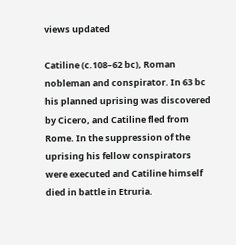views updated

Catiline (c.108–62 bc), Roman nobleman and conspirator. In 63 bc his planned uprising was discovered by Cicero, and Catiline fled from Rome. In the suppression of the uprising his fellow conspirators were executed and Catiline himself died in battle in Etruria.